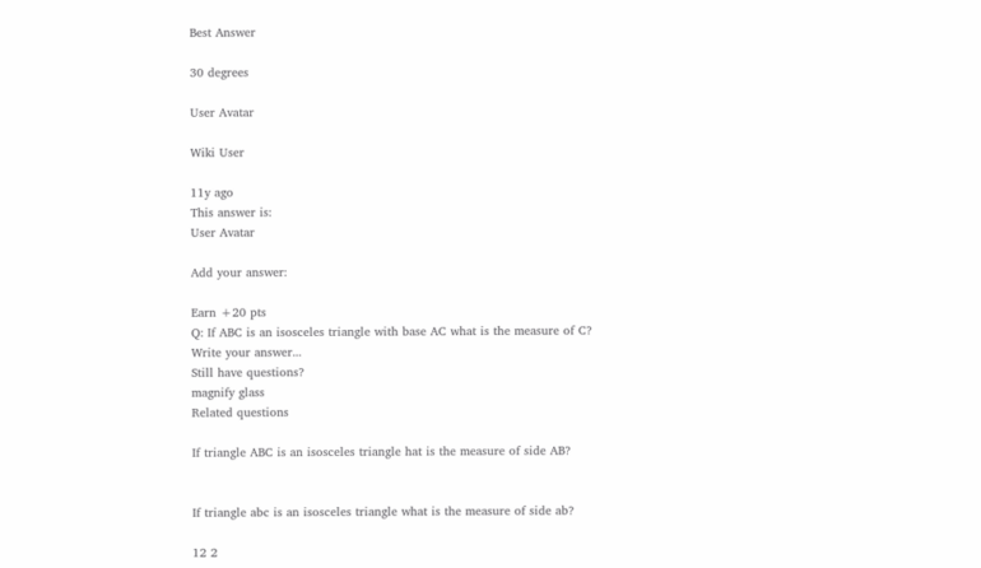Best Answer

30 degrees

User Avatar

Wiki User

11y ago
This answer is:
User Avatar

Add your answer:

Earn +20 pts
Q: If ABC is an isosceles triangle with base AC what is the measure of C?
Write your answer...
Still have questions?
magnify glass
Related questions

If triangle ABC is an isosceles triangle hat is the measure of side AB?


If triangle abc is an isosceles triangle what is the measure of side ab?

12 2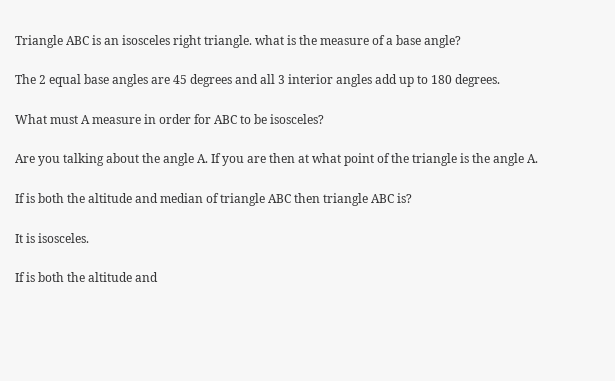Triangle ABC is an isosceles right triangle. what is the measure of a base angle?

The 2 equal base angles are 45 degrees and all 3 interior angles add up to 180 degrees.

What must A measure in order for ABC to be isosceles?

Are you talking about the angle A. If you are then at what point of the triangle is the angle A.

If is both the altitude and median of triangle ABC then triangle ABC is?

It is isosceles.

If is both the altitude and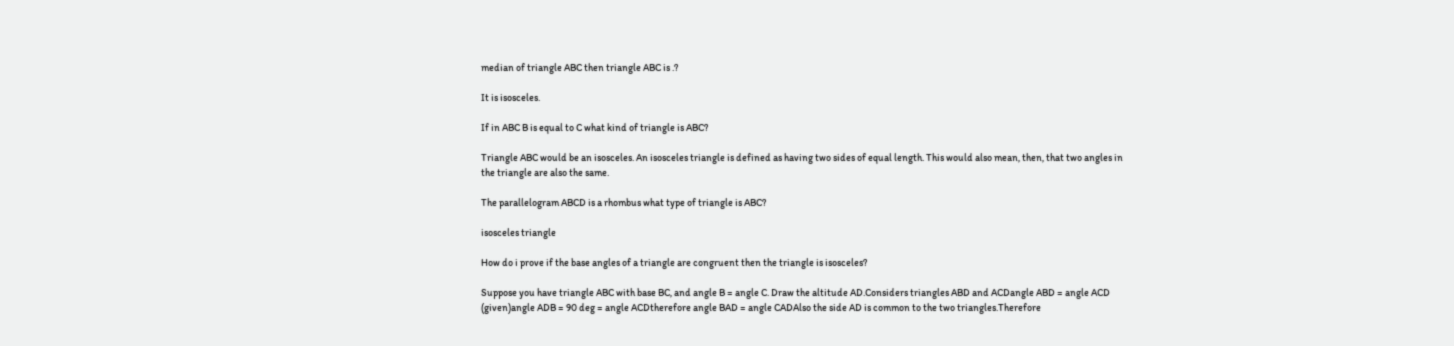median of triangle ABC then triangle ABC is .?

It is isosceles.

If in ABC B is equal to C what kind of triangle is ABC?

Triangle ABC would be an isosceles. An isosceles triangle is defined as having two sides of equal length. This would also mean, then, that two angles in the triangle are also the same.

The parallelogram ABCD is a rhombus what type of triangle is ABC?

isosceles triangle

How do i prove if the base angles of a triangle are congruent then the triangle is isosceles?

Suppose you have triangle ABC with base BC, and angle B = angle C. Draw the altitude AD.Considers triangles ABD and ACDangle ABD = angle ACD (given)angle ADB = 90 deg = angle ACDtherefore angle BAD = angle CADAlso the side AD is common to the two triangles.Therefore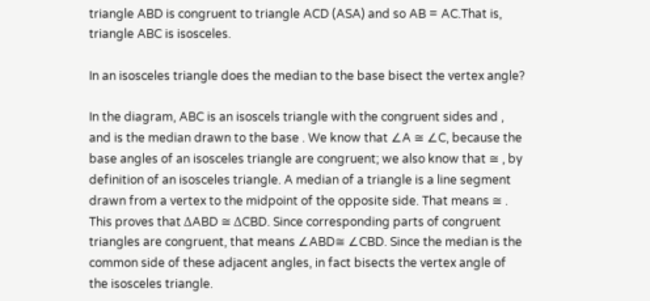triangle ABD is congruent to triangle ACD (ASA) and so AB = AC.That is, triangle ABC is isosceles.

In an isosceles triangle does the median to the base bisect the vertex angle?

In the diagram, ABC is an isoscels triangle with the congruent sides and , and is the median drawn to the base . We know that ∠A ≅ ∠C, because the base angles of an isosceles triangle are congruent; we also know that ≅ , by definition of an isosceles triangle. A median of a triangle is a line segment drawn from a vertex to the midpoint of the opposite side. That means ≅ . This proves that ΔABD ≅ ΔCBD. Since corresponding parts of congruent triangles are congruent, that means ∠ABD≅ ∠CBD. Since the median is the common side of these adjacent angles, in fact bisects the vertex angle of the isosceles triangle.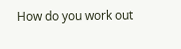How do you work out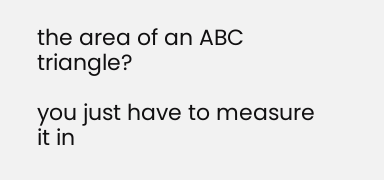the area of an ABC triangle?

you just have to measure it in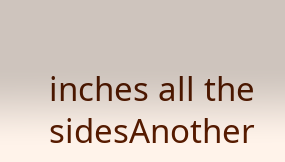inches all the sidesAnother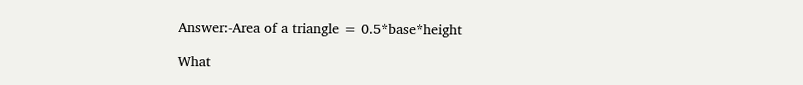Answer:-Area of a triangle = 0.5*base*height

What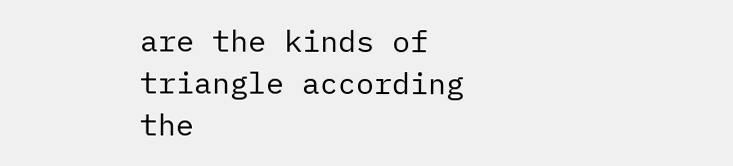are the kinds of triangle according the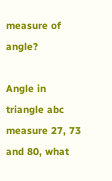measure of angle?

Angle in triangle abc measure 27, 73 and 80, what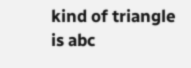kind of triangle is abc